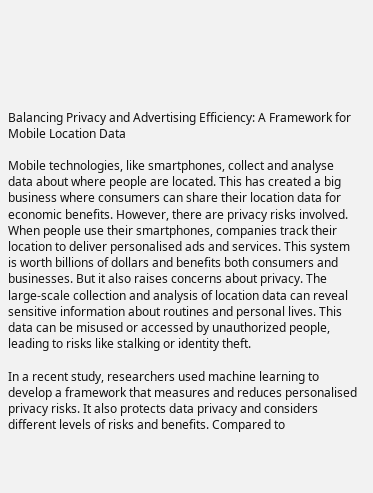Balancing Privacy and Advertising Efficiency: A Framework for Mobile Location Data

Mobile technologies, like smartphones, collect and analyse data about where people are located. This has created a big business where consumers can share their location data for economic benefits. However, there are privacy risks involved. When people use their smartphones, companies track their location to deliver personalised ads and services. This system is worth billions of dollars and benefits both consumers and businesses. But it also raises concerns about privacy. The large-scale collection and analysis of location data can reveal sensitive information about routines and personal lives. This data can be misused or accessed by unauthorized people, leading to risks like stalking or identity theft.

In a recent study, researchers used machine learning to develop a framework that measures and reduces personalised privacy risks. It also protects data privacy and considers different levels of risks and benefits. Compared to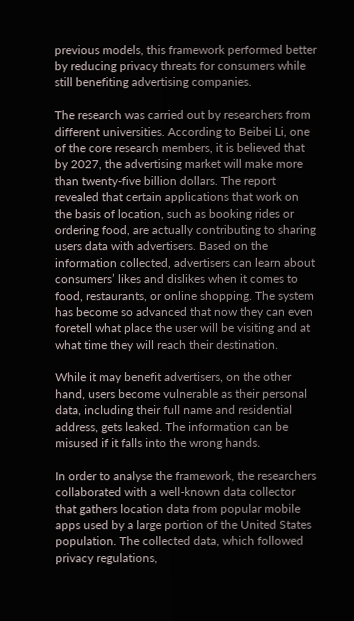previous models, this framework performed better by reducing privacy threats for consumers while still benefiting advertising companies.

The research was carried out by researchers from different universities. According to Beibei Li, one of the core research members, it is believed that by 2027, the advertising market will make more than twenty-five billion dollars. The report revealed that certain applications that work on the basis of location, such as booking rides or ordering food, are actually contributing to sharing users data with advertisers. Based on the information collected, advertisers can learn about consumers’ likes and dislikes when it comes to food, restaurants, or online shopping. The system has become so advanced that now they can even foretell what place the user will be visiting and at what time they will reach their destination.

While it may benefit advertisers, on the other hand, users become vulnerable as their personal data, including their full name and residential address, gets leaked. The information can be misused if it falls into the wrong hands.

In order to analyse the framework, the researchers collaborated with a well-known data collector that gathers location data from popular mobile apps used by a large portion of the United States population. The collected data, which followed privacy regulations,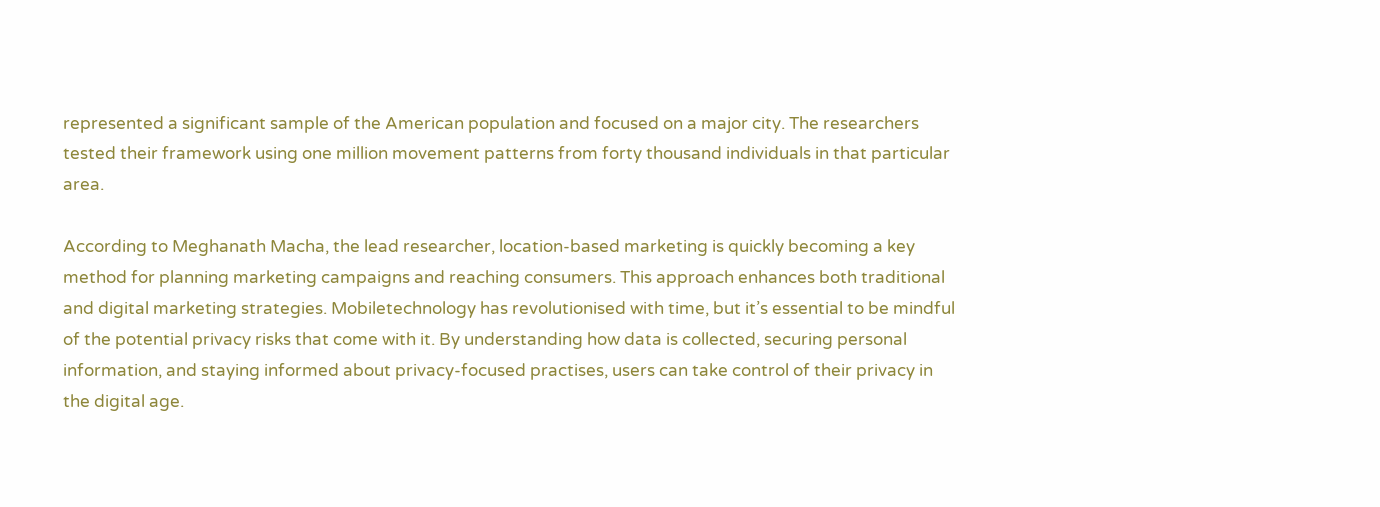represented a significant sample of the American population and focused on a major city. The researchers tested their framework using one million movement patterns from forty thousand individuals in that particular area.

According to Meghanath Macha, the lead researcher, location-based marketing is quickly becoming a key method for planning marketing campaigns and reaching consumers. This approach enhances both traditional and digital marketing strategies. Mobiletechnology has revolutionised with time, but it’s essential to be mindful of the potential privacy risks that come with it. By understanding how data is collected, securing personal information, and staying informed about privacy-focused practises, users can take control of their privacy in the digital age.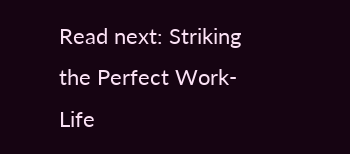Read next: Striking the Perfect Work-Life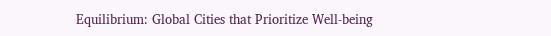Equilibrium: Global Cities that Prioritize Well-being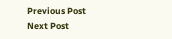Previous Post Next Post